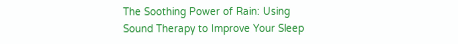The Soothing Power of Rain: Using Sound Therapy to Improve Your Sleep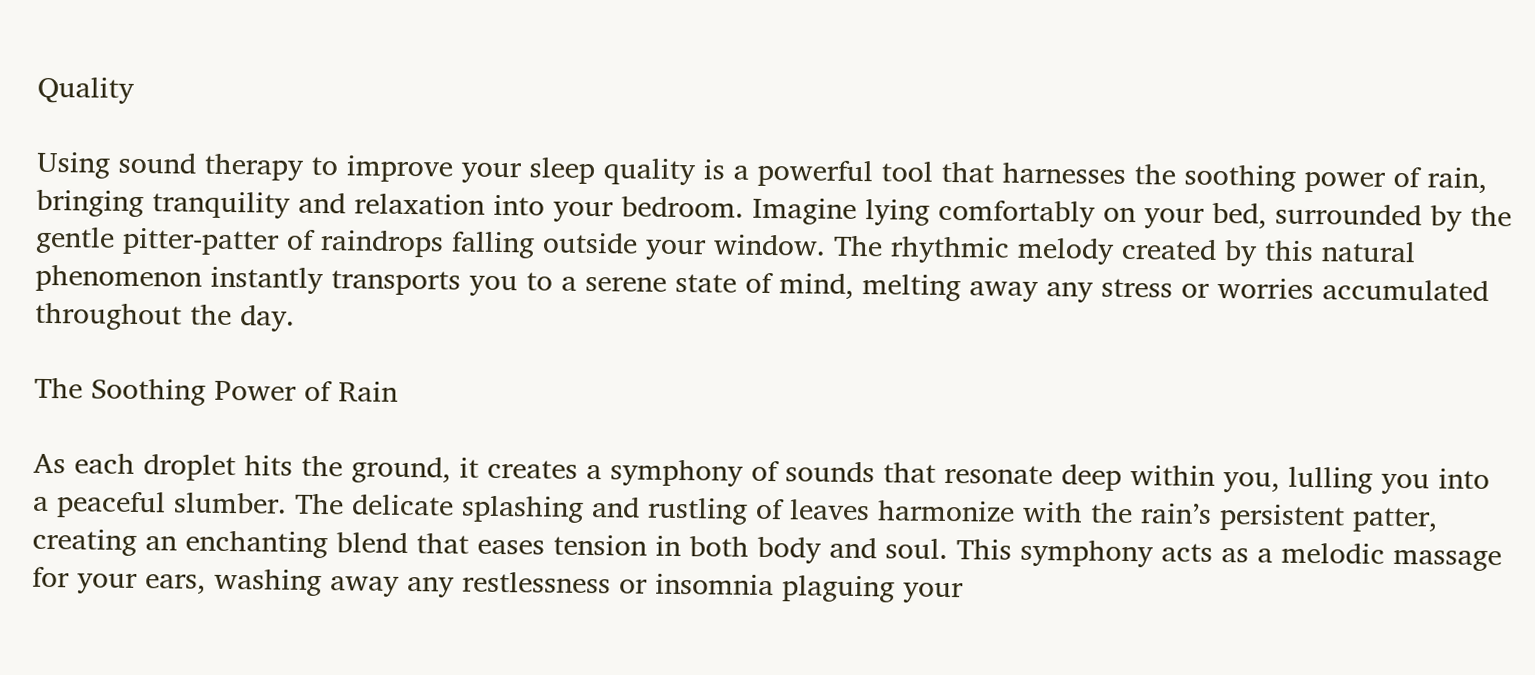Quality

Using sound therapy to improve your sleep quality is a powerful tool that harnesses the soothing power of rain, bringing tranquility and relaxation into your bedroom. Imagine lying comfortably on your bed, surrounded by the gentle pitter-patter of raindrops falling outside your window. The rhythmic melody created by this natural phenomenon instantly transports you to a serene state of mind, melting away any stress or worries accumulated throughout the day.

The Soothing Power of Rain

As each droplet hits the ground, it creates a symphony of sounds that resonate deep within you, lulling you into a peaceful slumber. The delicate splashing and rustling of leaves harmonize with the rain’s persistent patter, creating an enchanting blend that eases tension in both body and soul. This symphony acts as a melodic massage for your ears, washing away any restlessness or insomnia plaguing your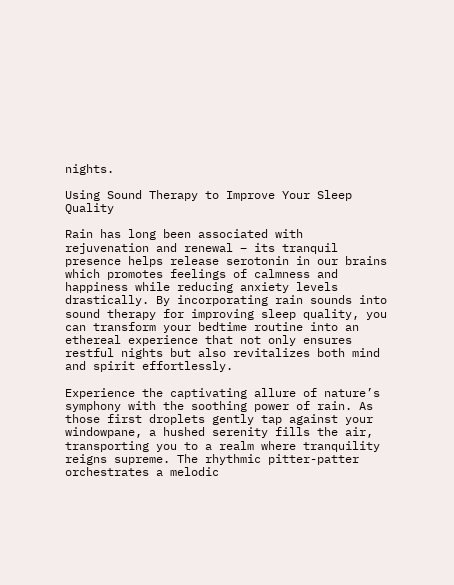nights.

Using Sound Therapy to Improve Your Sleep Quality

Rain has long been associated with rejuvenation and renewal – its tranquil presence helps release serotonin in our brains which promotes feelings of calmness and happiness while reducing anxiety levels drastically. By incorporating rain sounds into sound therapy for improving sleep quality, you can transform your bedtime routine into an ethereal experience that not only ensures restful nights but also revitalizes both mind and spirit effortlessly.

Experience the captivating allure of nature’s symphony with the soothing power of rain. As those first droplets gently tap against your windowpane, a hushed serenity fills the air, transporting you to a realm where tranquility reigns supreme. The rhythmic pitter-patter orchestrates a melodic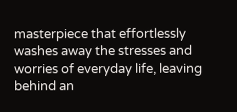masterpiece that effortlessly washes away the stresses and worries of everyday life, leaving behind an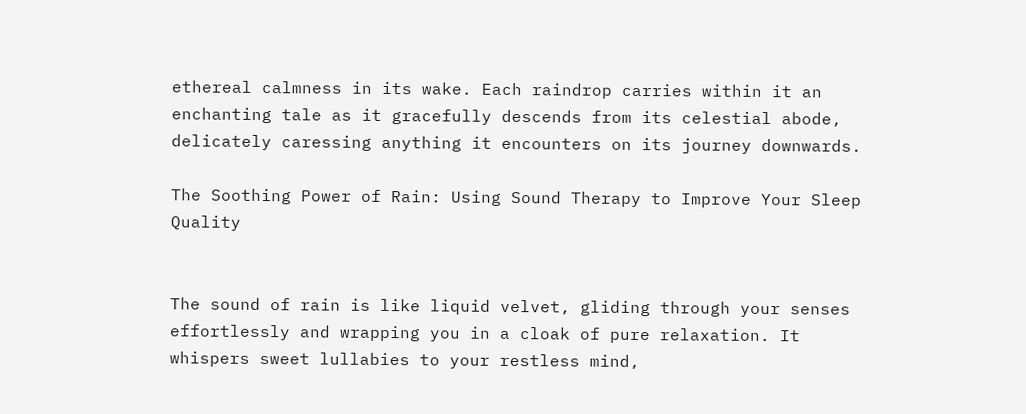ethereal calmness in its wake. Each raindrop carries within it an enchanting tale as it gracefully descends from its celestial abode, delicately caressing anything it encounters on its journey downwards.

The Soothing Power of Rain: Using Sound Therapy to Improve Your Sleep Quality


The sound of rain is like liquid velvet, gliding through your senses effortlessly and wrapping you in a cloak of pure relaxation. It whispers sweet lullabies to your restless mind,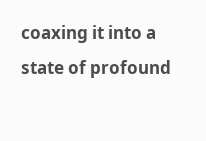coaxing it into a state of profound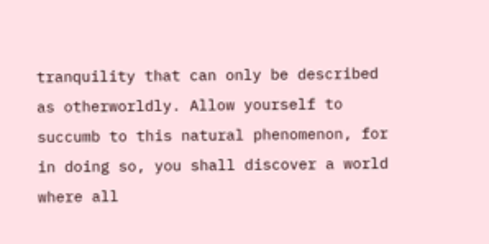tranquility that can only be described as otherworldly. Allow yourself to succumb to this natural phenomenon, for in doing so, you shall discover a world where all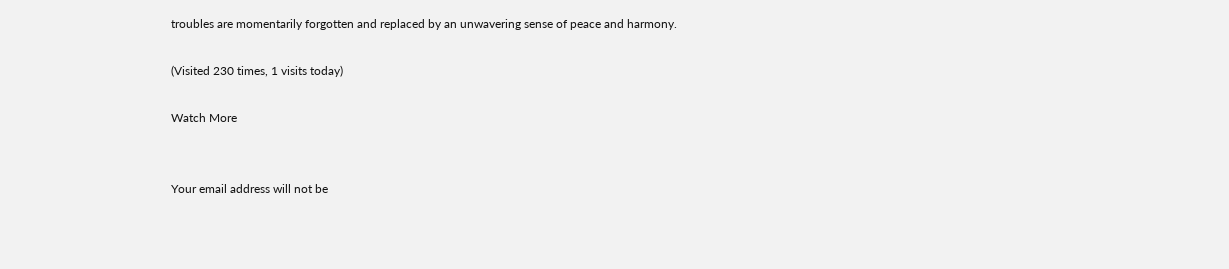troubles are momentarily forgotten and replaced by an unwavering sense of peace and harmony.

(Visited 230 times, 1 visits today)

Watch More


Your email address will not be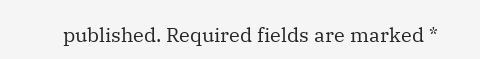published. Required fields are marked *